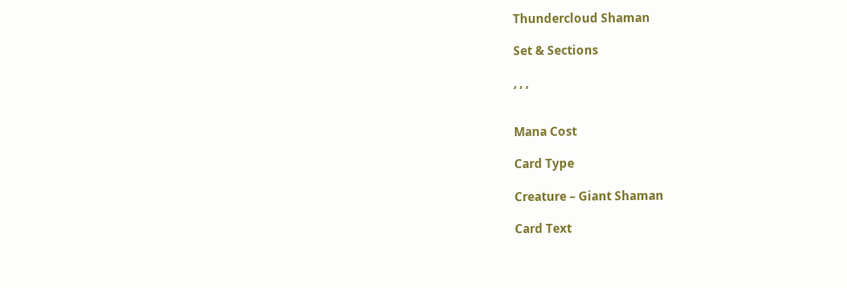Thundercloud Shaman

Set & Sections

, , ,


Mana Cost

Card Type

Creature – Giant Shaman

Card Text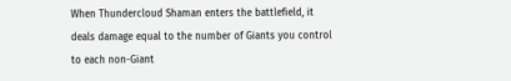When Thundercloud Shaman enters the battlefield, it deals damage equal to the number of Giants you control to each non-Giant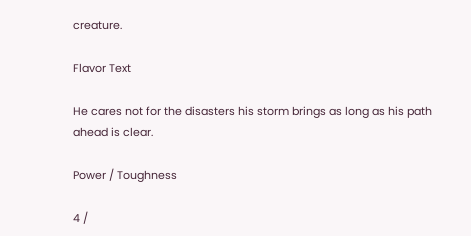creature.

Flavor Text

He cares not for the disasters his storm brings as long as his path ahead is clear.

Power / Toughness

4 /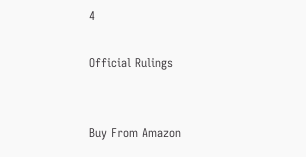4

Official Rulings


Buy From Amazon